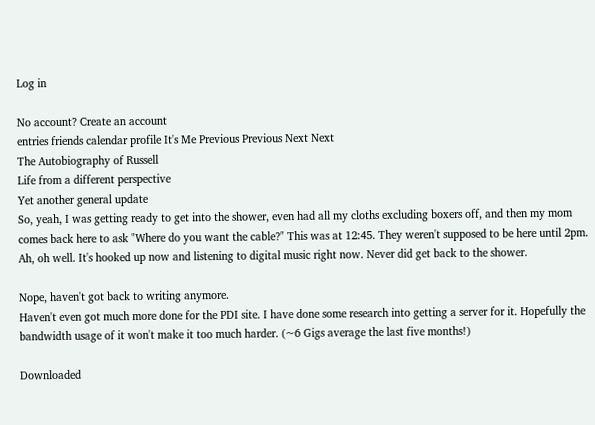Log in

No account? Create an account
entries friends calendar profile It's Me Previous Previous Next Next
The Autobiography of Russell
Life from a different perspective
Yet another general update
So, yeah, I was getting ready to get into the shower, even had all my cloths excluding boxers off, and then my mom comes back here to ask "Where do you want the cable?" This was at 12:45. They weren't supposed to be here until 2pm. Ah, oh well. It's hooked up now and listening to digital music right now. Never did get back to the shower.

Nope, haven't got back to writing anymore.
Haven't even got much more done for the PDI site. I have done some research into getting a server for it. Hopefully the bandwidth usage of it won't make it too much harder. (~6 Gigs average the last five months!)

Downloaded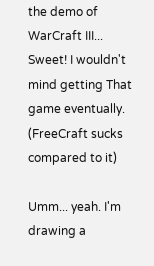the demo of WarCraft III... Sweet! I wouldn't mind getting That game eventually. (FreeCraft sucks compared to it)

Umm... yeah. I'm drawing a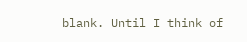blank. Until I think of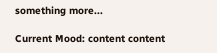something more...

Current Mood: content content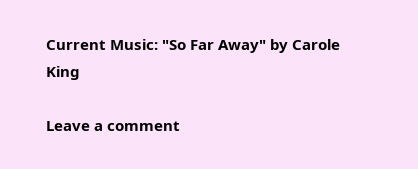Current Music: "So Far Away" by Carole King

Leave a comment